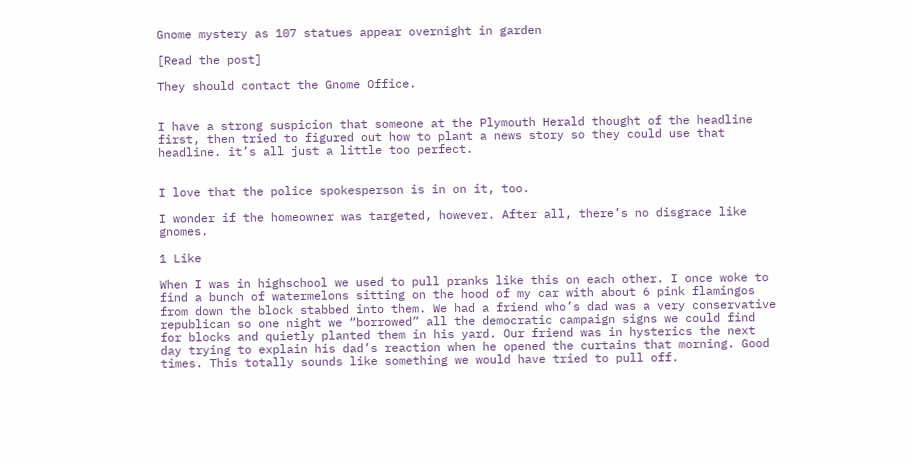Gnome mystery as 107 statues appear overnight in garden

[Read the post]

They should contact the Gnome Office.


I have a strong suspicion that someone at the Plymouth Herald thought of the headline first, then tried to figured out how to plant a news story so they could use that headline. it’s all just a little too perfect.


I love that the police spokesperson is in on it, too.

I wonder if the homeowner was targeted, however. After all, there’s no disgrace like gnomes.

1 Like

When I was in highschool we used to pull pranks like this on each other. I once woke to find a bunch of watermelons sitting on the hood of my car with about 6 pink flamingos from down the block stabbed into them. We had a friend who’s dad was a very conservative republican so one night we “borrowed” all the democratic campaign signs we could find for blocks and quietly planted them in his yard. Our friend was in hysterics the next day trying to explain his dad’s reaction when he opened the curtains that morning. Good times. This totally sounds like something we would have tried to pull off.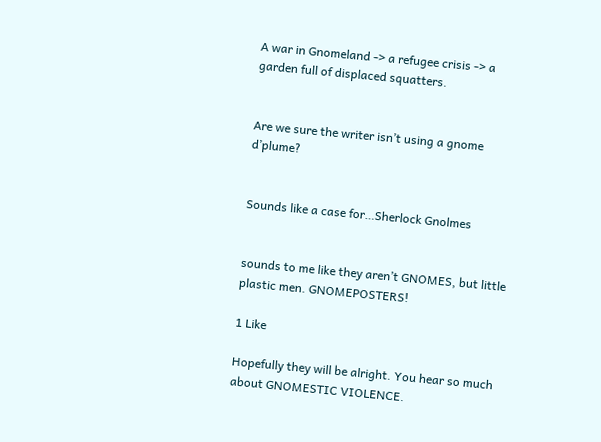A war in Gnomeland -> a refugee crisis -> a garden full of displaced squatters.


Are we sure the writer isn’t using a gnome d’plume?


Sounds like a case for…Sherlock Gnolmes


sounds to me like they aren’t GNOMES, but little plastic men. GNOMEPOSTERS!

1 Like

Hopefully they will be alright. You hear so much about GNOMESTIC VIOLENCE.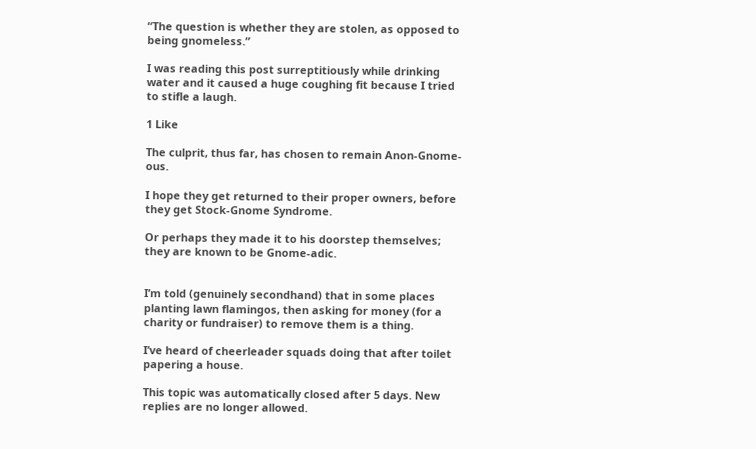“The question is whether they are stolen, as opposed to being gnomeless.”

I was reading this post surreptitiously while drinking water and it caused a huge coughing fit because I tried to stifle a laugh.

1 Like

The culprit, thus far, has chosen to remain Anon-Gnome-ous.

I hope they get returned to their proper owners, before they get Stock-Gnome Syndrome.

Or perhaps they made it to his doorstep themselves; they are known to be Gnome-adic.


I’m told (genuinely secondhand) that in some places planting lawn flamingos, then asking for money (for a charity or fundraiser) to remove them is a thing.

I’ve heard of cheerleader squads doing that after toilet papering a house.

This topic was automatically closed after 5 days. New replies are no longer allowed.